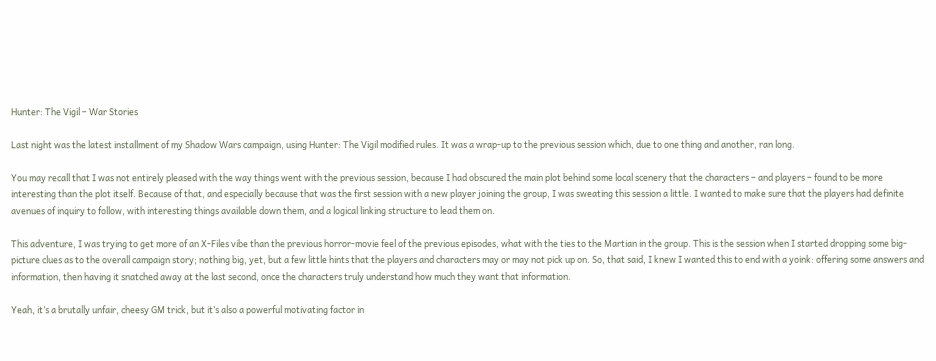Hunter: The Vigil – War Stories

Last night was the latest installment of my Shadow Wars campaign, using Hunter: The Vigil modified rules. It was a wrap-up to the previous session which, due to one thing and another, ran long.

You may recall that I was not entirely pleased with the way things went with the previous session, because I had obscured the main plot behind some local scenery that the characters – and players – found to be more interesting than the plot itself. Because of that, and especially because that was the first session with a new player joining the group, I was sweating this session a little. I wanted to make sure that the players had definite avenues of inquiry to follow, with interesting things available down them, and a logical linking structure to lead them on.

This adventure, I was trying to get more of an X-Files vibe than the previous horror-movie feel of the previous episodes, what with the ties to the Martian in the group. This is the session when I started dropping some big-picture clues as to the overall campaign story; nothing big, yet, but a few little hints that the players and characters may or may not pick up on. So, that said, I knew I wanted this to end with a yoink: offering some answers and information, then having it snatched away at the last second, once the characters truly understand how much they want that information.

Yeah, it’s a brutally unfair, cheesy GM trick, but it’s also a powerful motivating factor in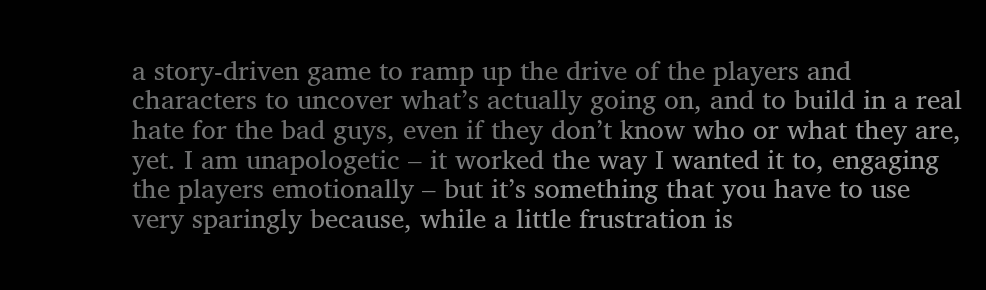a story-driven game to ramp up the drive of the players and characters to uncover what’s actually going on, and to build in a real hate for the bad guys, even if they don’t know who or what they are, yet. I am unapologetic – it worked the way I wanted it to, engaging the players emotionally – but it’s something that you have to use very sparingly because, while a little frustration is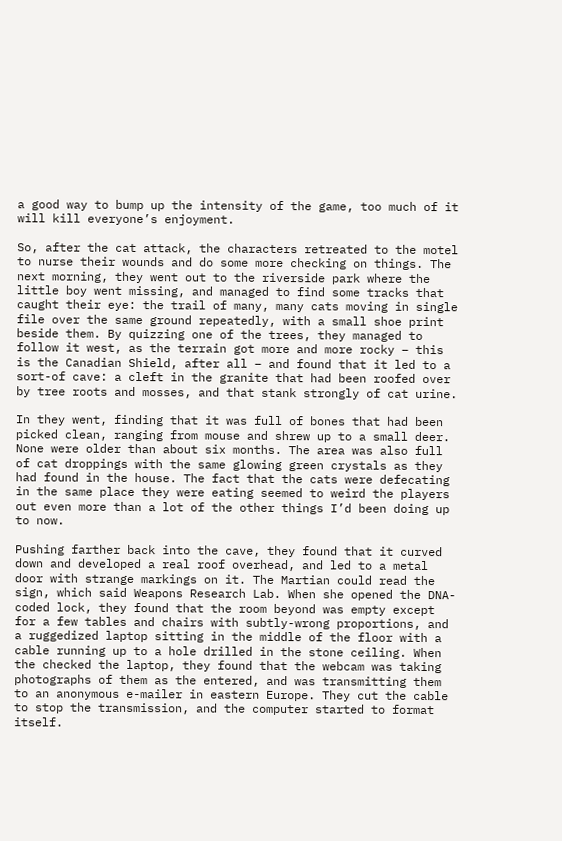a good way to bump up the intensity of the game, too much of it will kill everyone’s enjoyment.

So, after the cat attack, the characters retreated to the motel to nurse their wounds and do some more checking on things. The next morning, they went out to the riverside park where the little boy went missing, and managed to find some tracks that caught their eye: the trail of many, many cats moving in single file over the same ground repeatedly, with a small shoe print beside them. By quizzing one of the trees, they managed to follow it west, as the terrain got more and more rocky – this is the Canadian Shield, after all – and found that it led to a sort-of cave: a cleft in the granite that had been roofed over by tree roots and mosses, and that stank strongly of cat urine.

In they went, finding that it was full of bones that had been picked clean, ranging from mouse and shrew up to a small deer. None were older than about six months. The area was also full of cat droppings with the same glowing green crystals as they had found in the house. The fact that the cats were defecating in the same place they were eating seemed to weird the players out even more than a lot of the other things I’d been doing up to now.

Pushing farther back into the cave, they found that it curved down and developed a real roof overhead, and led to a metal door with strange markings on it. The Martian could read the sign, which said Weapons Research Lab. When she opened the DNA-coded lock, they found that the room beyond was empty except for a few tables and chairs with subtly-wrong proportions, and a ruggedized laptop sitting in the middle of the floor with a cable running up to a hole drilled in the stone ceiling. When the checked the laptop, they found that the webcam was taking photographs of them as the entered, and was transmitting them to an anonymous e-mailer in eastern Europe. They cut the cable to stop the transmission, and the computer started to format itself.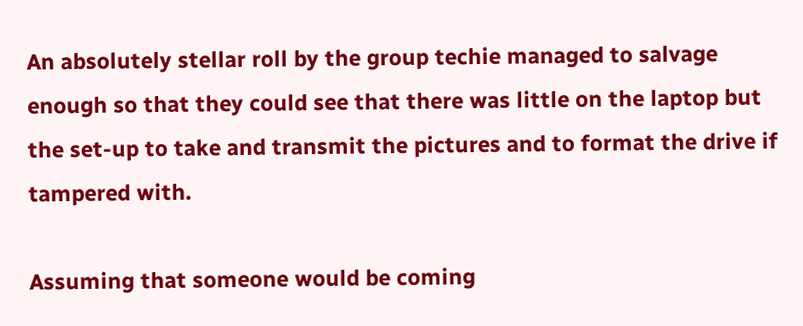An absolutely stellar roll by the group techie managed to salvage enough so that they could see that there was little on the laptop but the set-up to take and transmit the pictures and to format the drive if tampered with.

Assuming that someone would be coming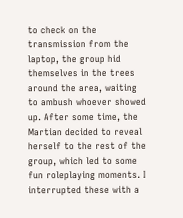to check on the transmission from the laptop, the group hid themselves in the trees around the area, waiting to ambush whoever showed up. After some time, the Martian decided to reveal herself to the rest of the group, which led to some fun roleplaying moments. I interrupted these with a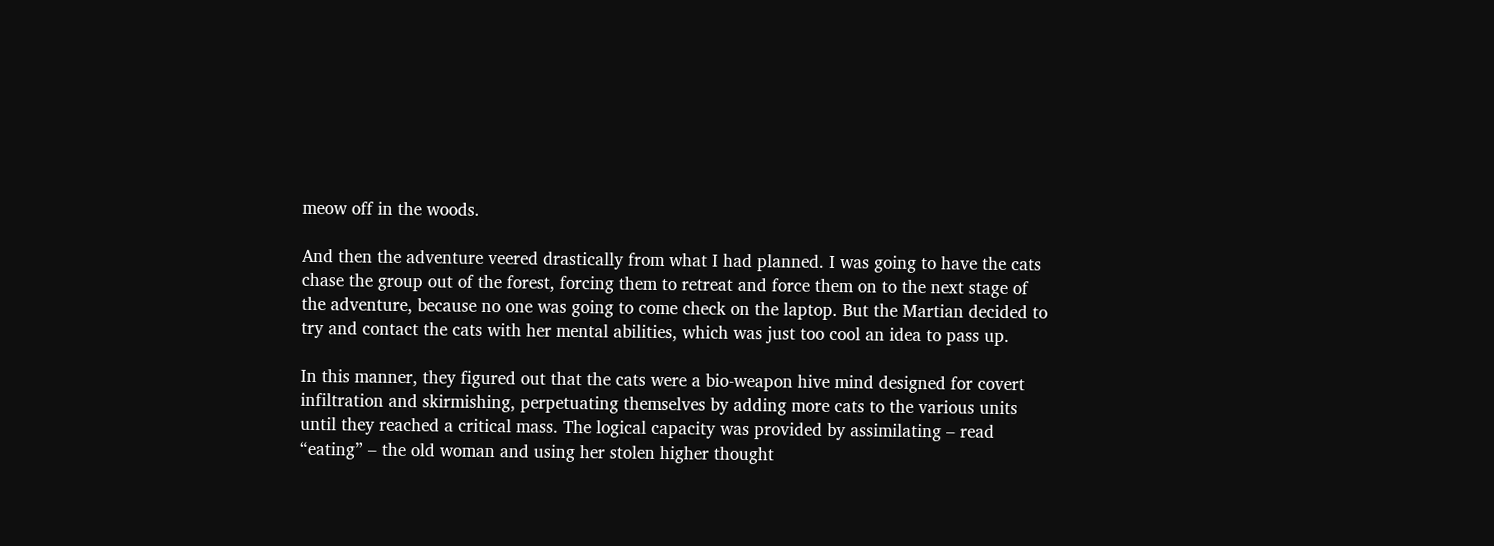meow off in the woods.

And then the adventure veered drastically from what I had planned. I was going to have the cats chase the group out of the forest, forcing them to retreat and force them on to the next stage of the adventure, because no one was going to come check on the laptop. But the Martian decided to try and contact the cats with her mental abilities, which was just too cool an idea to pass up.

In this manner, they figured out that the cats were a bio-weapon hive mind designed for covert infiltration and skirmishing, perpetuating themselves by adding more cats to the various units until they reached a critical mass. The logical capacity was provided by assimilating – read “eating” – the old woman and using her stolen higher thought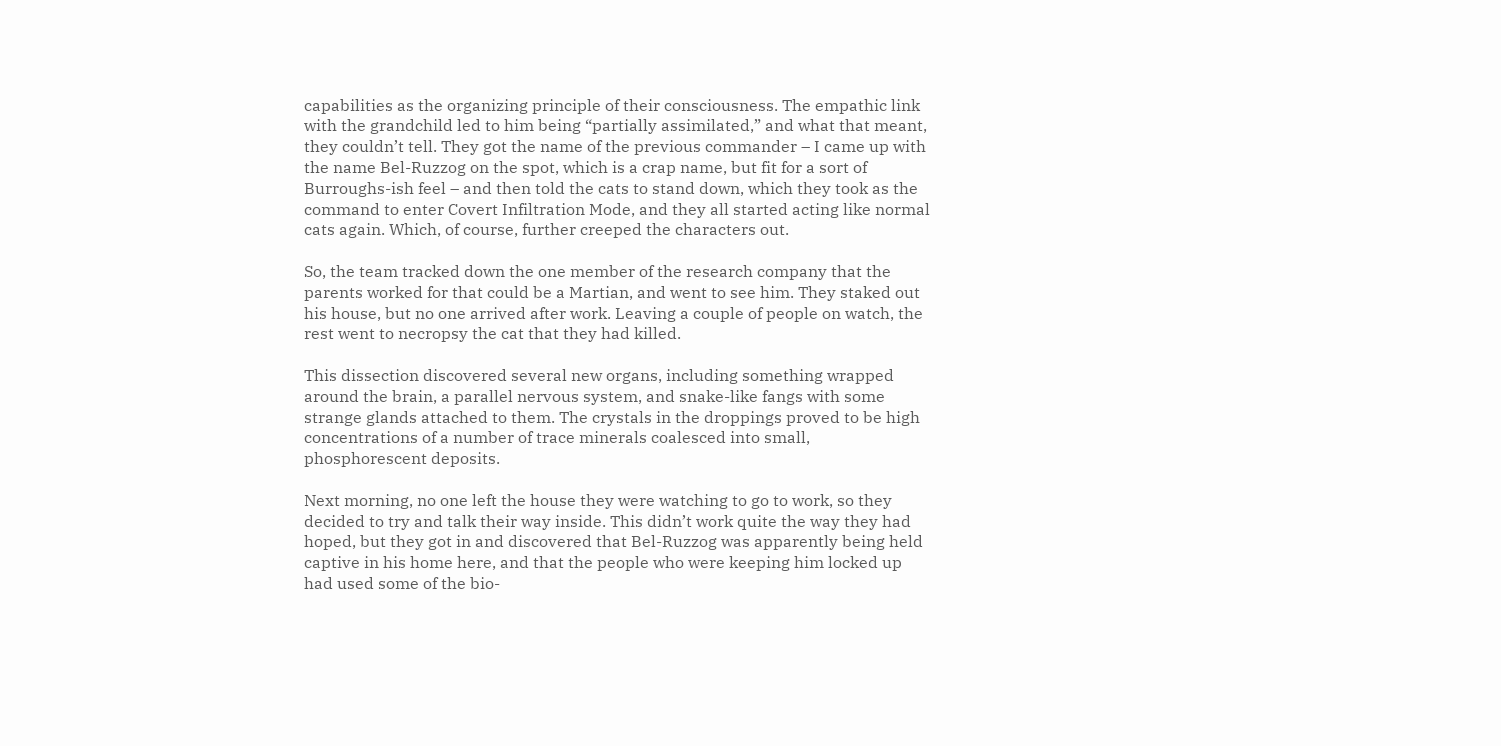capabilities as the organizing principle of their consciousness. The empathic link with the grandchild led to him being “partially assimilated,” and what that meant, they couldn’t tell. They got the name of the previous commander – I came up with the name Bel-Ruzzog on the spot, which is a crap name, but fit for a sort of Burroughs-ish feel – and then told the cats to stand down, which they took as the command to enter Covert Infiltration Mode, and they all started acting like normal cats again. Which, of course, further creeped the characters out.

So, the team tracked down the one member of the research company that the parents worked for that could be a Martian, and went to see him. They staked out his house, but no one arrived after work. Leaving a couple of people on watch, the rest went to necropsy the cat that they had killed.

This dissection discovered several new organs, including something wrapped around the brain, a parallel nervous system, and snake-like fangs with some strange glands attached to them. The crystals in the droppings proved to be high concentrations of a number of trace minerals coalesced into small, phosphorescent deposits.

Next morning, no one left the house they were watching to go to work, so they decided to try and talk their way inside. This didn’t work quite the way they had hoped, but they got in and discovered that Bel-Ruzzog was apparently being held captive in his home here, and that the people who were keeping him locked up had used some of the bio-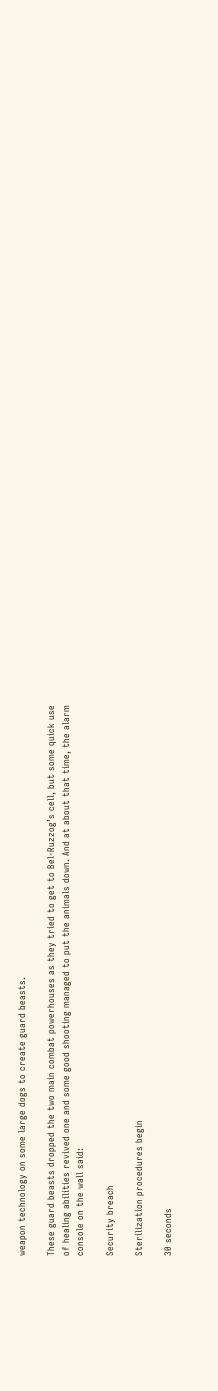weapon technology on some large dogs to create guard beasts.

These guard beasts dropped the two main combat powerhouses as they tried to get to Bel-Ruzzog’s cell, but some quick use of healing abilities revived one and some good shooting managed to put the animals down. And at about that time, the alarm console on the wall said:

Security breach

Sterilization procedures begin

30 seconds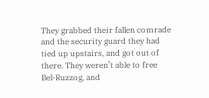They grabbed their fallen comrade and the security guard they had tied up upstairs, and got out of there. They weren’t able to free Bel-Ruzzog, and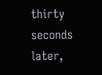thirty seconds later,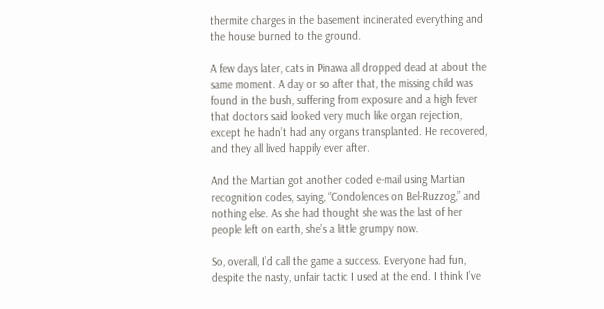thermite charges in the basement incinerated everything and the house burned to the ground.

A few days later, cats in Pinawa all dropped dead at about the same moment. A day or so after that, the missing child was found in the bush, suffering from exposure and a high fever that doctors said looked very much like organ rejection, except he hadn’t had any organs transplanted. He recovered, and they all lived happily ever after.

And the Martian got another coded e-mail using Martian recognition codes, saying, “Condolences on Bel-Ruzzog,” and nothing else. As she had thought she was the last of her people left on earth, she’s a little grumpy now.

So, overall, I’d call the game a success. Everyone had fun, despite the nasty, unfair tactic I used at the end. I think I’ve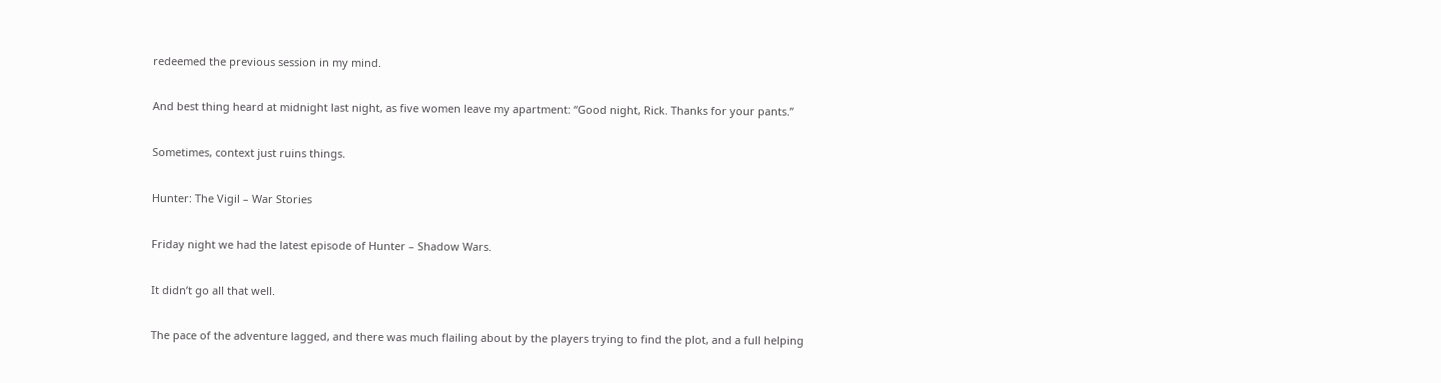redeemed the previous session in my mind.

And best thing heard at midnight last night, as five women leave my apartment: “Good night, Rick. Thanks for your pants.”

Sometimes, context just ruins things.

Hunter: The Vigil – War Stories

Friday night we had the latest episode of Hunter – Shadow Wars.

It didn’t go all that well.

The pace of the adventure lagged, and there was much flailing about by the players trying to find the plot, and a full helping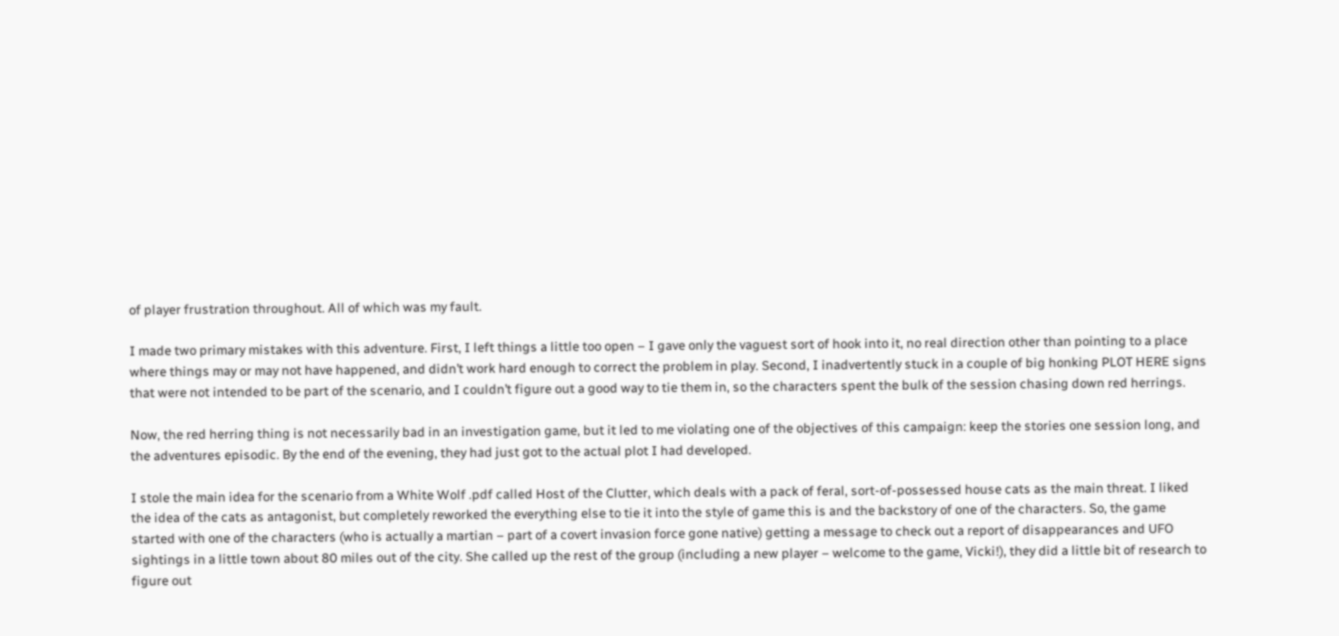of player frustration throughout. All of which was my fault.

I made two primary mistakes with this adventure. First, I left things a little too open – I gave only the vaguest sort of hook into it, no real direction other than pointing to a place where things may or may not have happened, and didn’t work hard enough to correct the problem in play. Second, I inadvertently stuck in a couple of big honking PLOT HERE signs that were not intended to be part of the scenario, and I couldn’t figure out a good way to tie them in, so the characters spent the bulk of the session chasing down red herrings.

Now, the red herring thing is not necessarily bad in an investigation game, but it led to me violating one of the objectives of this campaign: keep the stories one session long, and the adventures episodic. By the end of the evening, they had just got to the actual plot I had developed.

I stole the main idea for the scenario from a White Wolf .pdf called Host of the Clutter, which deals with a pack of feral, sort-of-possessed house cats as the main threat. I liked the idea of the cats as antagonist, but completely reworked the everything else to tie it into the style of game this is and the backstory of one of the characters. So, the game started with one of the characters (who is actually a martian – part of a covert invasion force gone native) getting a message to check out a report of disappearances and UFO sightings in a little town about 80 miles out of the city. She called up the rest of the group (including a new player – welcome to the game, Vicki!), they did a little bit of research to figure out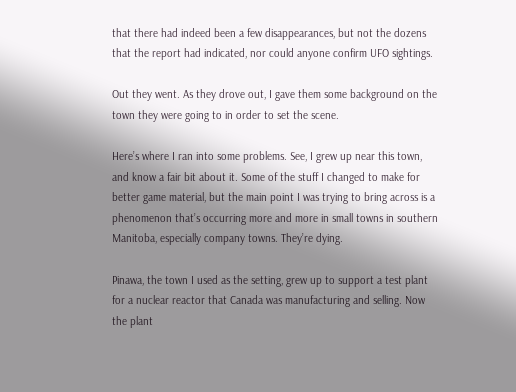that there had indeed been a few disappearances, but not the dozens that the report had indicated, nor could anyone confirm UFO sightings.

Out they went. As they drove out, I gave them some background on the town they were going to in order to set the scene.

Here’s where I ran into some problems. See, I grew up near this town, and know a fair bit about it. Some of the stuff I changed to make for better game material, but the main point I was trying to bring across is a phenomenon that’s occurring more and more in small towns in southern Manitoba, especially company towns. They’re dying.

Pinawa, the town I used as the setting, grew up to support a test plant for a nuclear reactor that Canada was manufacturing and selling. Now the plant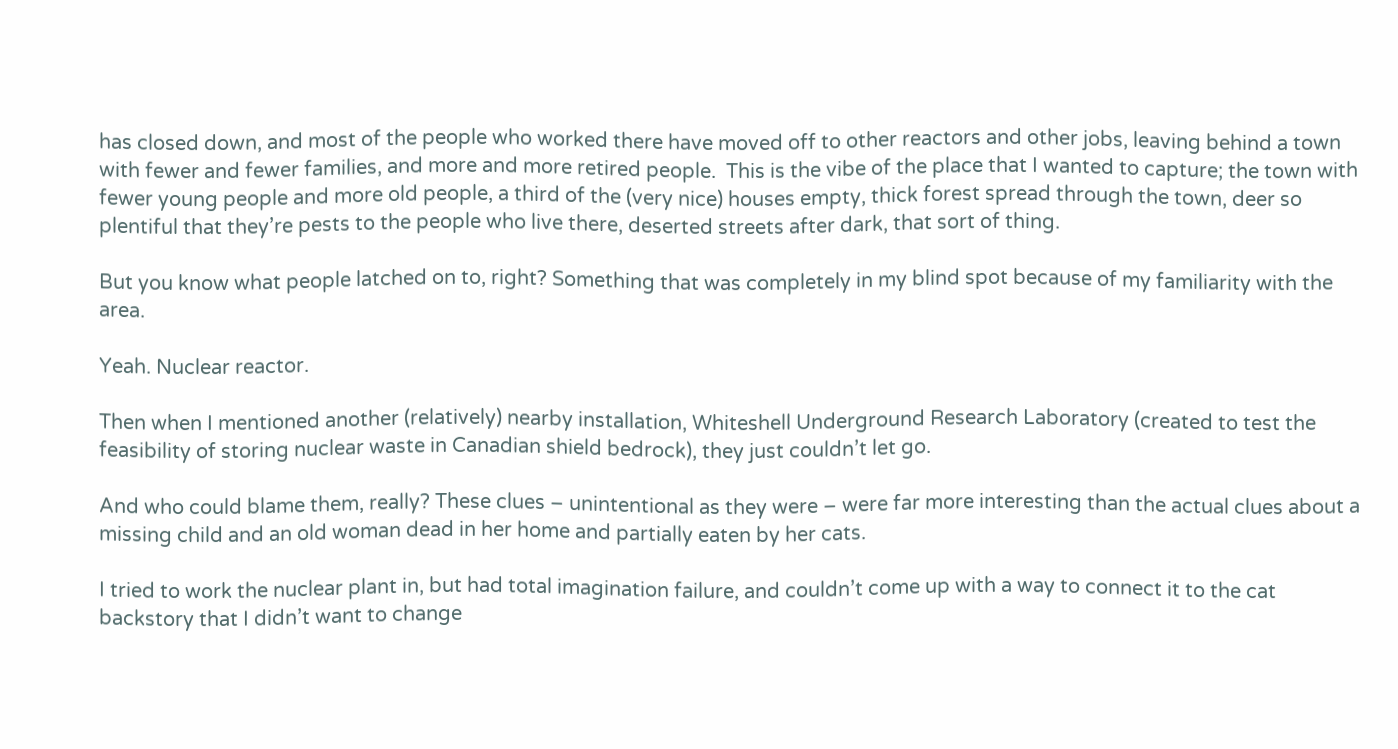has closed down, and most of the people who worked there have moved off to other reactors and other jobs, leaving behind a town with fewer and fewer families, and more and more retired people.  This is the vibe of the place that I wanted to capture; the town with fewer young people and more old people, a third of the (very nice) houses empty, thick forest spread through the town, deer so plentiful that they’re pests to the people who live there, deserted streets after dark, that sort of thing.

But you know what people latched on to, right? Something that was completely in my blind spot because of my familiarity with the area.

Yeah. Nuclear reactor.

Then when I mentioned another (relatively) nearby installation, Whiteshell Underground Research Laboratory (created to test the feasibility of storing nuclear waste in Canadian shield bedrock), they just couldn’t let go.

And who could blame them, really? These clues – unintentional as they were – were far more interesting than the actual clues about a missing child and an old woman dead in her home and partially eaten by her cats.

I tried to work the nuclear plant in, but had total imagination failure, and couldn’t come up with a way to connect it to the cat backstory that I didn’t want to change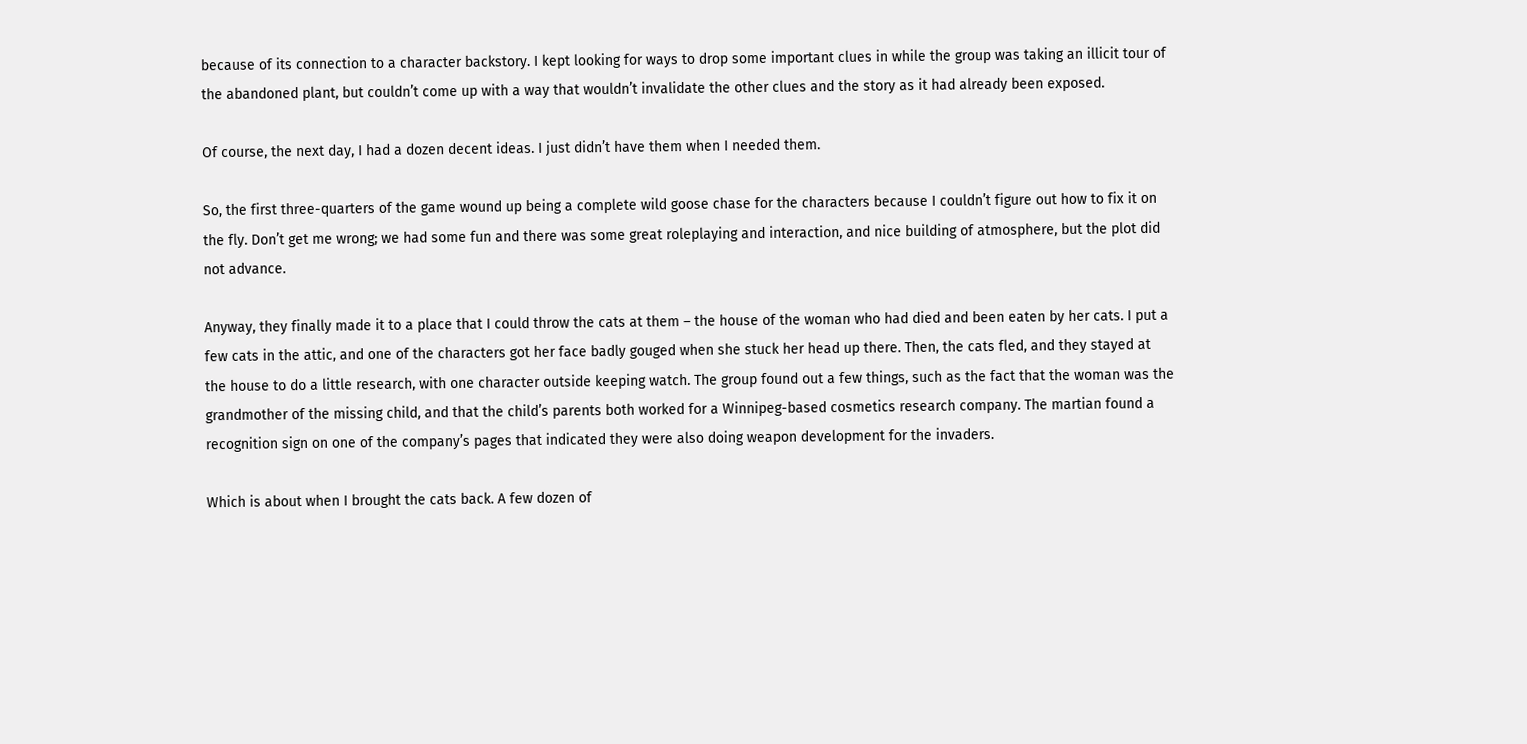because of its connection to a character backstory. I kept looking for ways to drop some important clues in while the group was taking an illicit tour of the abandoned plant, but couldn’t come up with a way that wouldn’t invalidate the other clues and the story as it had already been exposed.

Of course, the next day, I had a dozen decent ideas. I just didn’t have them when I needed them.

So, the first three-quarters of the game wound up being a complete wild goose chase for the characters because I couldn’t figure out how to fix it on the fly. Don’t get me wrong; we had some fun and there was some great roleplaying and interaction, and nice building of atmosphere, but the plot did not advance.

Anyway, they finally made it to a place that I could throw the cats at them – the house of the woman who had died and been eaten by her cats. I put a few cats in the attic, and one of the characters got her face badly gouged when she stuck her head up there. Then, the cats fled, and they stayed at the house to do a little research, with one character outside keeping watch. The group found out a few things, such as the fact that the woman was the grandmother of the missing child, and that the child’s parents both worked for a Winnipeg-based cosmetics research company. The martian found a recognition sign on one of the company’s pages that indicated they were also doing weapon development for the invaders.

Which is about when I brought the cats back. A few dozen of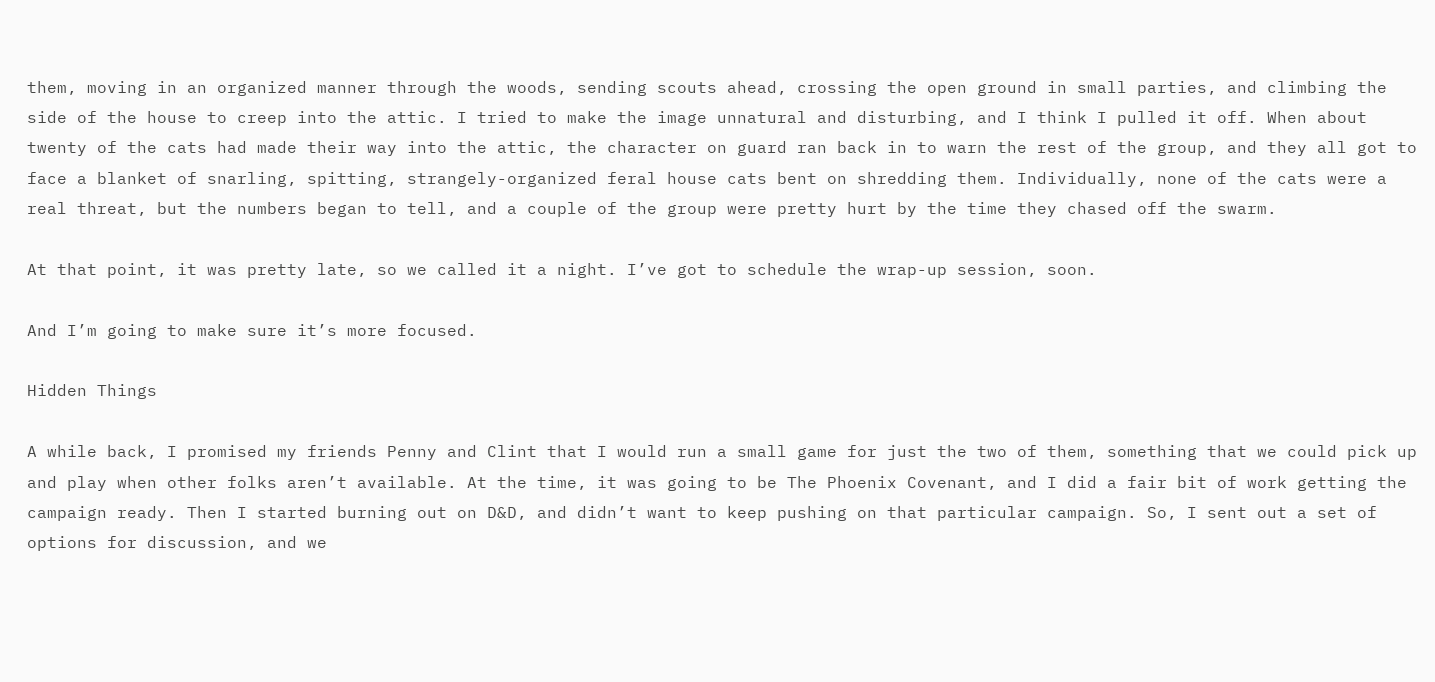them, moving in an organized manner through the woods, sending scouts ahead, crossing the open ground in small parties, and climbing the side of the house to creep into the attic. I tried to make the image unnatural and disturbing, and I think I pulled it off. When about twenty of the cats had made their way into the attic, the character on guard ran back in to warn the rest of the group, and they all got to face a blanket of snarling, spitting, strangely-organized feral house cats bent on shredding them. Individually, none of the cats were a real threat, but the numbers began to tell, and a couple of the group were pretty hurt by the time they chased off the swarm.

At that point, it was pretty late, so we called it a night. I’ve got to schedule the wrap-up session, soon.

And I’m going to make sure it’s more focused.

Hidden Things

A while back, I promised my friends Penny and Clint that I would run a small game for just the two of them, something that we could pick up and play when other folks aren’t available. At the time, it was going to be The Phoenix Covenant, and I did a fair bit of work getting the campaign ready. Then I started burning out on D&D, and didn’t want to keep pushing on that particular campaign. So, I sent out a set of options for discussion, and we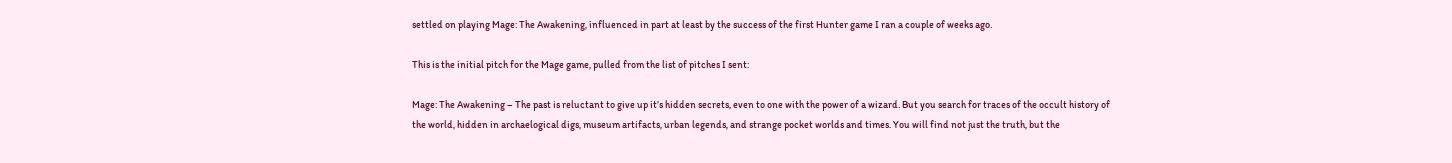settled on playing Mage: The Awakening, influenced in part at least by the success of the first Hunter game I ran a couple of weeks ago.

This is the initial pitch for the Mage game, pulled from the list of pitches I sent:

Mage: The Awakening – The past is reluctant to give up it’s hidden secrets, even to one with the power of a wizard. But you search for traces of the occult history of the world, hidden in archaelogical digs, museum artifacts, urban legends, and strange pocket worlds and times. You will find not just the truth, but the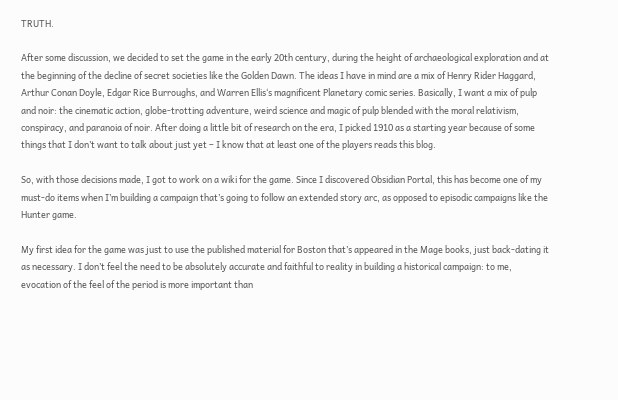TRUTH.

After some discussion, we decided to set the game in the early 20th century, during the height of archaeological exploration and at the beginning of the decline of secret societies like the Golden Dawn. The ideas I have in mind are a mix of Henry Rider Haggard, Arthur Conan Doyle, Edgar Rice Burroughs, and Warren Ellis‘s magnificent Planetary comic series. Basically, I want a mix of pulp and noir: the cinematic action, globe-trotting adventure, weird science and magic of pulp blended with the moral relativism, conspiracy, and paranoia of noir. After doing a little bit of research on the era, I picked 1910 as a starting year because of some things that I don’t want to talk about just yet – I know that at least one of the players reads this blog.

So, with those decisions made, I got to work on a wiki for the game. Since I discovered Obsidian Portal, this has become one of my must-do items when I’m building a campaign that’s going to follow an extended story arc, as opposed to episodic campaigns like the Hunter game.

My first idea for the game was just to use the published material for Boston that’s appeared in the Mage books, just back-dating it as necessary. I don’t feel the need to be absolutely accurate and faithful to reality in building a historical campaign: to me, evocation of the feel of the period is more important than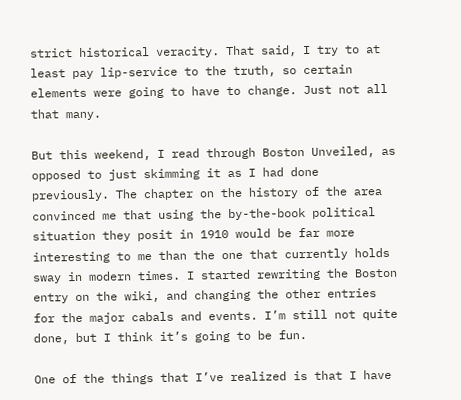strict historical veracity. That said, I try to at least pay lip-service to the truth, so certain elements were going to have to change. Just not all that many.

But this weekend, I read through Boston Unveiled, as opposed to just skimming it as I had done previously. The chapter on the history of the area convinced me that using the by-the-book political situation they posit in 1910 would be far more interesting to me than the one that currently holds sway in modern times. I started rewriting the Boston entry on the wiki, and changing the other entries for the major cabals and events. I’m still not quite done, but I think it’s going to be fun.

One of the things that I’ve realized is that I have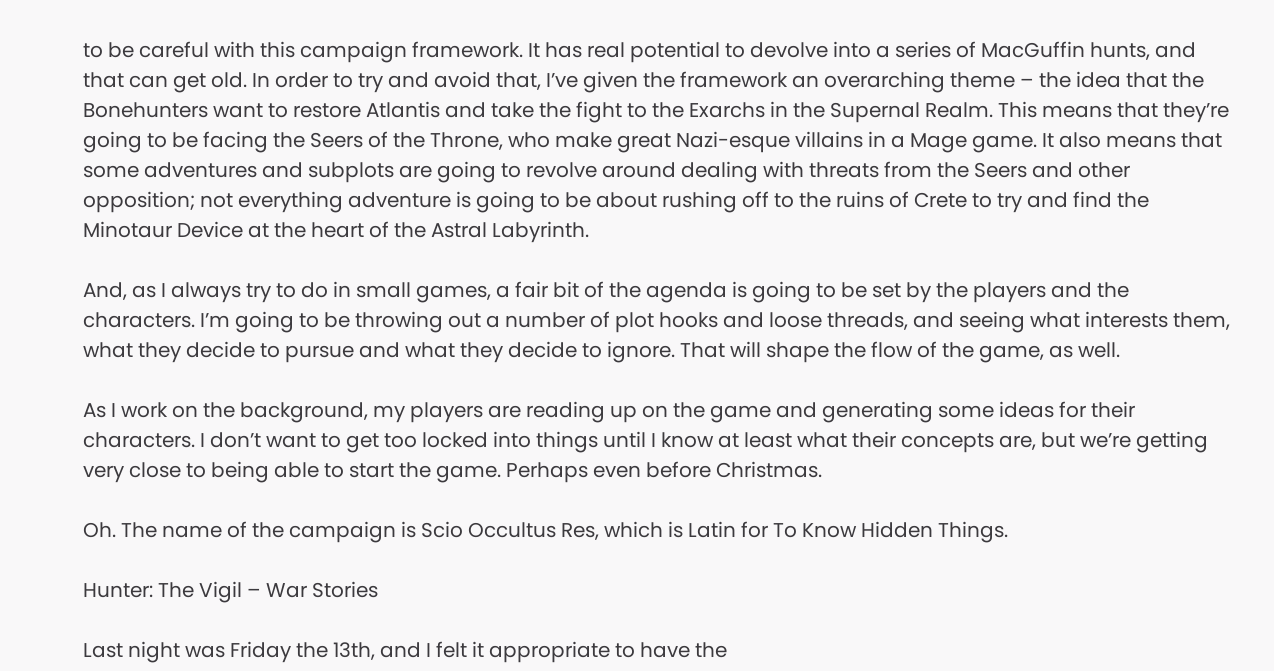to be careful with this campaign framework. It has real potential to devolve into a series of MacGuffin hunts, and that can get old. In order to try and avoid that, I’ve given the framework an overarching theme – the idea that the Bonehunters want to restore Atlantis and take the fight to the Exarchs in the Supernal Realm. This means that they’re going to be facing the Seers of the Throne, who make great Nazi-esque villains in a Mage game. It also means that some adventures and subplots are going to revolve around dealing with threats from the Seers and other opposition; not everything adventure is going to be about rushing off to the ruins of Crete to try and find the Minotaur Device at the heart of the Astral Labyrinth.

And, as I always try to do in small games, a fair bit of the agenda is going to be set by the players and the characters. I’m going to be throwing out a number of plot hooks and loose threads, and seeing what interests them, what they decide to pursue and what they decide to ignore. That will shape the flow of the game, as well.

As I work on the background, my players are reading up on the game and generating some ideas for their characters. I don’t want to get too locked into things until I know at least what their concepts are, but we’re getting very close to being able to start the game. Perhaps even before Christmas.

Oh. The name of the campaign is Scio Occultus Res, which is Latin for To Know Hidden Things.

Hunter: The Vigil – War Stories

Last night was Friday the 13th, and I felt it appropriate to have the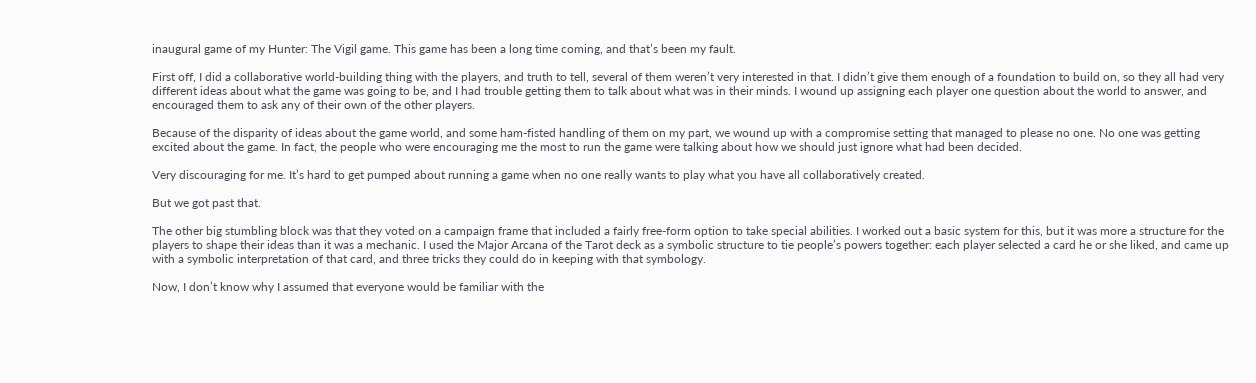inaugural game of my Hunter: The Vigil game. This game has been a long time coming, and that’s been my fault.

First off, I did a collaborative world-building thing with the players, and truth to tell, several of them weren’t very interested in that. I didn’t give them enough of a foundation to build on, so they all had very different ideas about what the game was going to be, and I had trouble getting them to talk about what was in their minds. I wound up assigning each player one question about the world to answer, and encouraged them to ask any of their own of the other players.

Because of the disparity of ideas about the game world, and some ham-fisted handling of them on my part, we wound up with a compromise setting that managed to please no one. No one was getting excited about the game. In fact, the people who were encouraging me the most to run the game were talking about how we should just ignore what had been decided.

Very discouraging for me. It’s hard to get pumped about running a game when no one really wants to play what you have all collaboratively created.

But we got past that.

The other big stumbling block was that they voted on a campaign frame that included a fairly free-form option to take special abilities. I worked out a basic system for this, but it was more a structure for the players to shape their ideas than it was a mechanic. I used the Major Arcana of the Tarot deck as a symbolic structure to tie people’s powers together: each player selected a card he or she liked, and came up with a symbolic interpretation of that card, and three tricks they could do in keeping with that symbology.

Now, I don’t know why I assumed that everyone would be familiar with the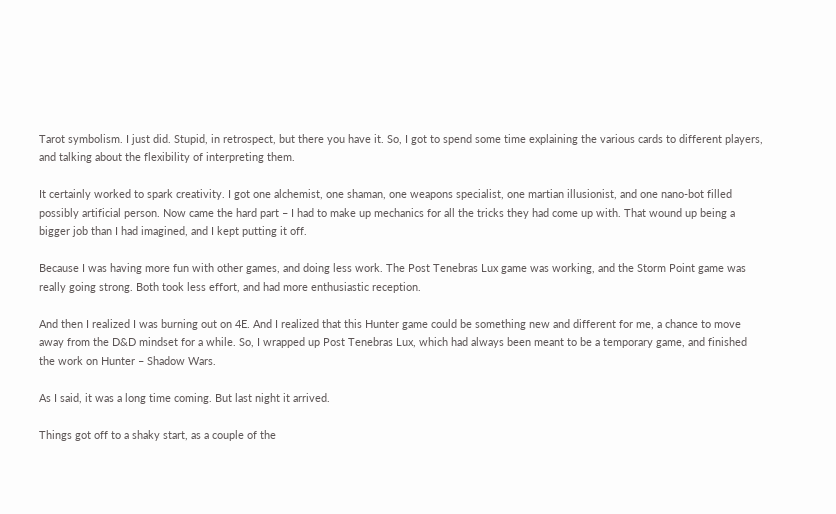Tarot symbolism. I just did. Stupid, in retrospect, but there you have it. So, I got to spend some time explaining the various cards to different players, and talking about the flexibility of interpreting them.

It certainly worked to spark creativity. I got one alchemist, one shaman, one weapons specialist, one martian illusionist, and one nano-bot filled possibly artificial person. Now came the hard part – I had to make up mechanics for all the tricks they had come up with. That wound up being a bigger job than I had imagined, and I kept putting it off.

Because I was having more fun with other games, and doing less work. The Post Tenebras Lux game was working, and the Storm Point game was really going strong. Both took less effort, and had more enthusiastic reception.

And then I realized I was burning out on 4E. And I realized that this Hunter game could be something new and different for me, a chance to move away from the D&D mindset for a while. So, I wrapped up Post Tenebras Lux, which had always been meant to be a temporary game, and finished the work on Hunter – Shadow Wars.

As I said, it was a long time coming. But last night it arrived.

Things got off to a shaky start, as a couple of the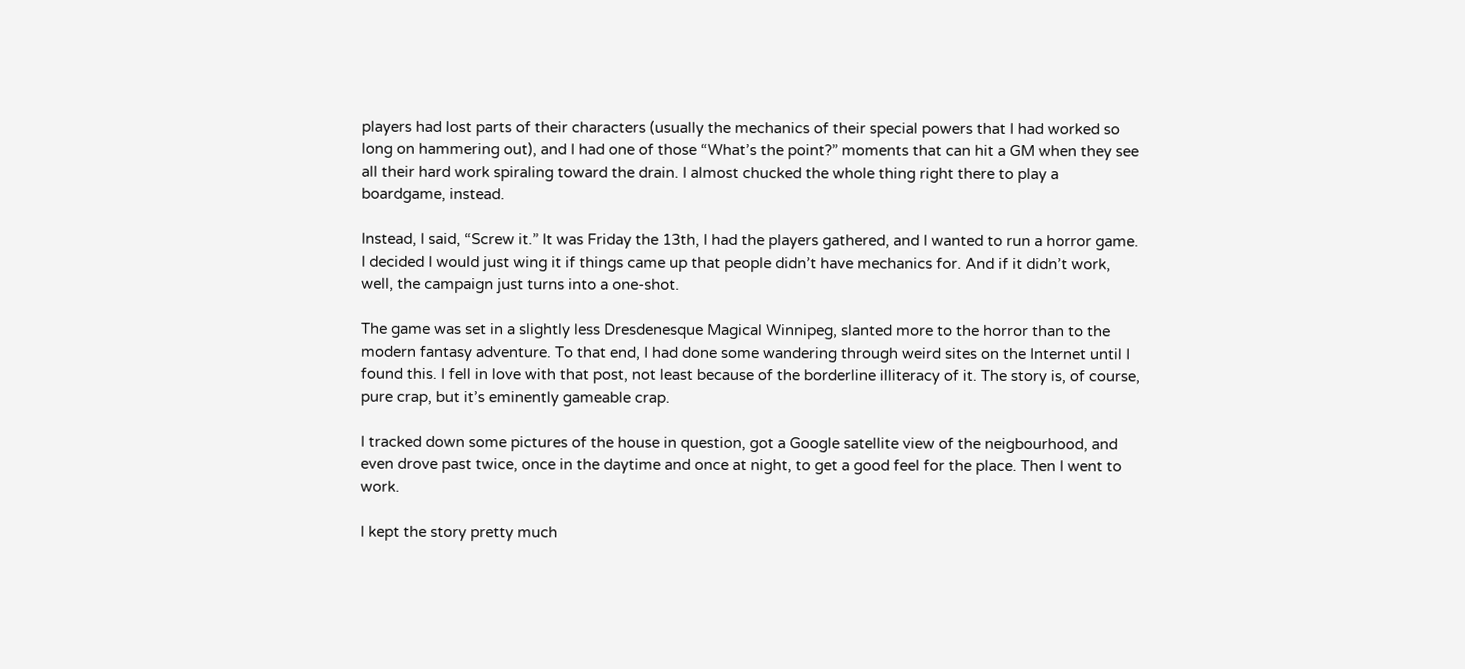players had lost parts of their characters (usually the mechanics of their special powers that I had worked so long on hammering out), and I had one of those “What’s the point?” moments that can hit a GM when they see all their hard work spiraling toward the drain. I almost chucked the whole thing right there to play a boardgame, instead.

Instead, I said, “Screw it.” It was Friday the 13th, I had the players gathered, and I wanted to run a horror game. I decided I would just wing it if things came up that people didn’t have mechanics for. And if it didn’t work, well, the campaign just turns into a one-shot.

The game was set in a slightly less Dresdenesque Magical Winnipeg, slanted more to the horror than to the modern fantasy adventure. To that end, I had done some wandering through weird sites on the Internet until I found this. I fell in love with that post, not least because of the borderline illiteracy of it. The story is, of course, pure crap, but it’s eminently gameable crap.

I tracked down some pictures of the house in question, got a Google satellite view of the neigbourhood, and even drove past twice, once in the daytime and once at night, to get a good feel for the place. Then I went to work.

I kept the story pretty much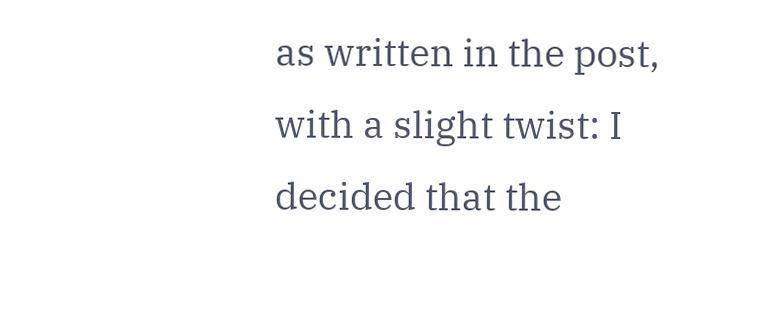as written in the post, with a slight twist: I decided that the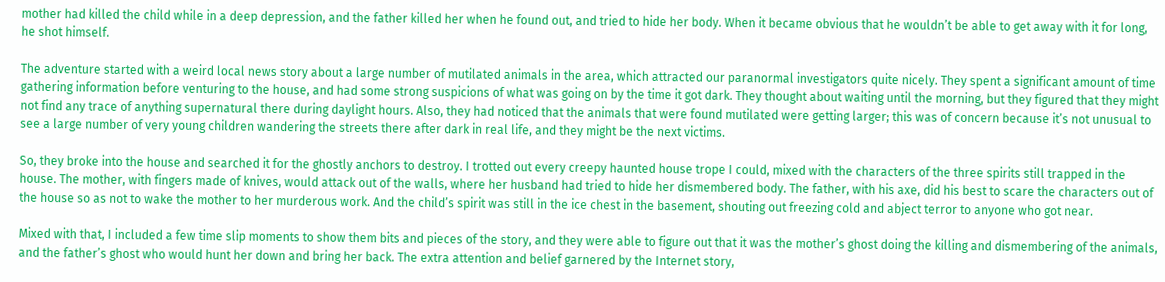mother had killed the child while in a deep depression, and the father killed her when he found out, and tried to hide her body. When it became obvious that he wouldn’t be able to get away with it for long, he shot himself.

The adventure started with a weird local news story about a large number of mutilated animals in the area, which attracted our paranormal investigators quite nicely. They spent a significant amount of time gathering information before venturing to the house, and had some strong suspicions of what was going on by the time it got dark. They thought about waiting until the morning, but they figured that they might not find any trace of anything supernatural there during daylight hours. Also, they had noticed that the animals that were found mutilated were getting larger; this was of concern because it’s not unusual to see a large number of very young children wandering the streets there after dark in real life, and they might be the next victims.

So, they broke into the house and searched it for the ghostly anchors to destroy. I trotted out every creepy haunted house trope I could, mixed with the characters of the three spirits still trapped in the house. The mother, with fingers made of knives, would attack out of the walls, where her husband had tried to hide her dismembered body. The father, with his axe, did his best to scare the characters out of the house so as not to wake the mother to her murderous work. And the child’s spirit was still in the ice chest in the basement, shouting out freezing cold and abject terror to anyone who got near.

Mixed with that, I included a few time slip moments to show them bits and pieces of the story, and they were able to figure out that it was the mother’s ghost doing the killing and dismembering of the animals, and the father’s ghost who would hunt her down and bring her back. The extra attention and belief garnered by the Internet story,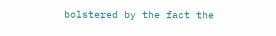bolstered by the fact the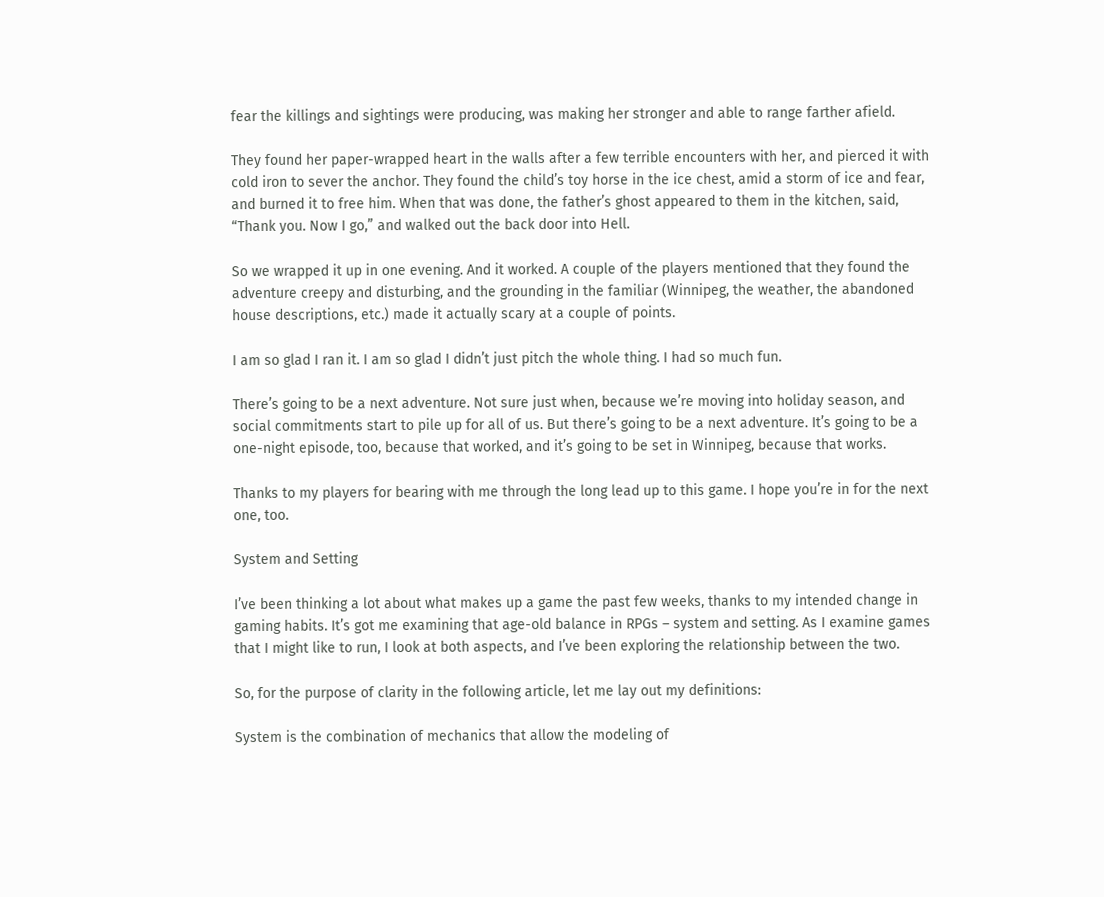fear the killings and sightings were producing, was making her stronger and able to range farther afield.

They found her paper-wrapped heart in the walls after a few terrible encounters with her, and pierced it with cold iron to sever the anchor. They found the child’s toy horse in the ice chest, amid a storm of ice and fear, and burned it to free him. When that was done, the father’s ghost appeared to them in the kitchen, said, “Thank you. Now I go,” and walked out the back door into Hell.

So we wrapped it up in one evening. And it worked. A couple of the players mentioned that they found the adventure creepy and disturbing, and the grounding in the familiar (Winnipeg, the weather, the abandoned house descriptions, etc.) made it actually scary at a couple of points.

I am so glad I ran it. I am so glad I didn’t just pitch the whole thing. I had so much fun.

There’s going to be a next adventure. Not sure just when, because we’re moving into holiday season, and social commitments start to pile up for all of us. But there’s going to be a next adventure. It’s going to be a one-night episode, too, because that worked, and it’s going to be set in Winnipeg, because that works.

Thanks to my players for bearing with me through the long lead up to this game. I hope you’re in for the next one, too.

System and Setting

I’ve been thinking a lot about what makes up a game the past few weeks, thanks to my intended change in gaming habits. It’s got me examining that age-old balance in RPGs – system and setting. As I examine games that I might like to run, I look at both aspects, and I’ve been exploring the relationship between the two.

So, for the purpose of clarity in the following article, let me lay out my definitions:

System is the combination of mechanics that allow the modeling of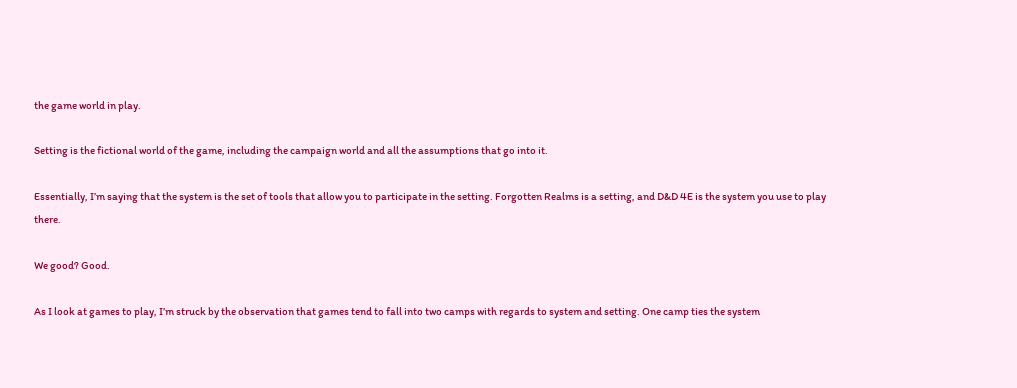the game world in play.

Setting is the fictional world of the game, including the campaign world and all the assumptions that go into it.

Essentially, I’m saying that the system is the set of tools that allow you to participate in the setting. Forgotten Realms is a setting, and D&D 4E is the system you use to play there.

We good? Good.

As I look at games to play, I’m struck by the observation that games tend to fall into two camps with regards to system and setting. One camp ties the system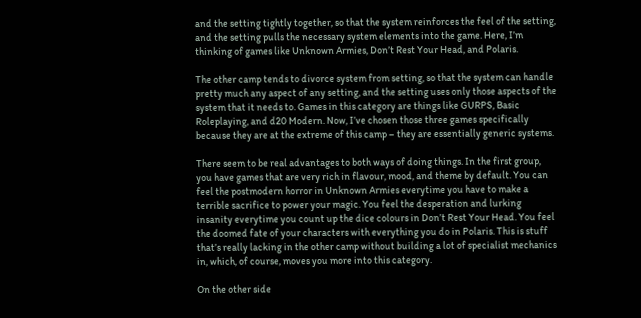and the setting tightly together, so that the system reinforces the feel of the setting, and the setting pulls the necessary system elements into the game. Here, I’m thinking of games like Unknown Armies, Don’t Rest Your Head, and Polaris.

The other camp tends to divorce system from setting, so that the system can handle pretty much any aspect of any setting, and the setting uses only those aspects of the system that it needs to. Games in this category are things like GURPS, Basic Roleplaying, and d20 Modern. Now, I’ve chosen those three games specifically because they are at the extreme of this camp – they are essentially generic systems.

There seem to be real advantages to both ways of doing things. In the first group, you have games that are very rich in flavour, mood, and theme by default. You can feel the postmodern horror in Unknown Armies everytime you have to make a terrible sacrifice to power your magic. You feel the desperation and lurking insanity everytime you count up the dice colours in Don’t Rest Your Head. You feel the doomed fate of your characters with everything you do in Polaris. This is stuff that’s really lacking in the other camp without building a lot of specialist mechanics in, which, of course, moves you more into this category.

On the other side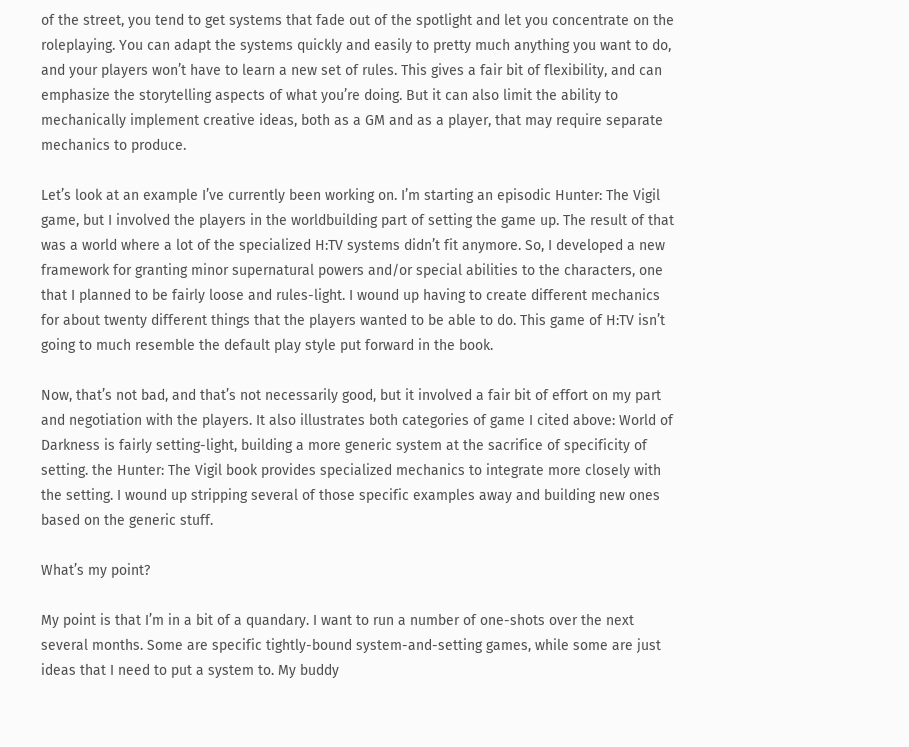of the street, you tend to get systems that fade out of the spotlight and let you concentrate on the roleplaying. You can adapt the systems quickly and easily to pretty much anything you want to do, and your players won’t have to learn a new set of rules. This gives a fair bit of flexibility, and can emphasize the storytelling aspects of what you’re doing. But it can also limit the ability to mechanically implement creative ideas, both as a GM and as a player, that may require separate mechanics to produce.

Let’s look at an example I’ve currently been working on. I’m starting an episodic Hunter: The Vigil game, but I involved the players in the worldbuilding part of setting the game up. The result of that was a world where a lot of the specialized H:TV systems didn’t fit anymore. So, I developed a new framework for granting minor supernatural powers and/or special abilities to the characters, one that I planned to be fairly loose and rules-light. I wound up having to create different mechanics for about twenty different things that the players wanted to be able to do. This game of H:TV isn’t going to much resemble the default play style put forward in the book.

Now, that’s not bad, and that’s not necessarily good, but it involved a fair bit of effort on my part and negotiation with the players. It also illustrates both categories of game I cited above: World of Darkness is fairly setting-light, building a more generic system at the sacrifice of specificity of setting. the Hunter: The Vigil book provides specialized mechanics to integrate more closely with the setting. I wound up stripping several of those specific examples away and building new ones based on the generic stuff.

What’s my point?

My point is that I’m in a bit of a quandary. I want to run a number of one-shots over the next several months. Some are specific tightly-bound system-and-setting games, while some are just ideas that I need to put a system to. My buddy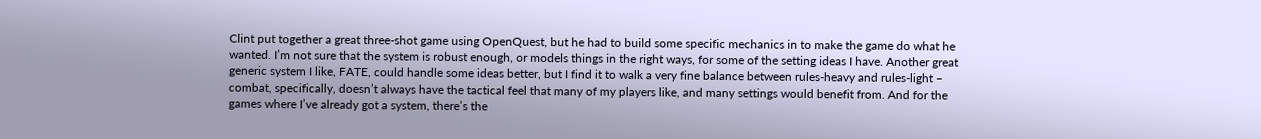Clint put together a great three-shot game using OpenQuest, but he had to build some specific mechanics in to make the game do what he wanted. I’m not sure that the system is robust enough, or models things in the right ways, for some of the setting ideas I have. Another great generic system I like, FATE, could handle some ideas better, but I find it to walk a very fine balance between rules-heavy and rules-light – combat, specifically, doesn’t always have the tactical feel that many of my players like, and many settings would benefit from. And for the games where I’ve already got a system, there’s the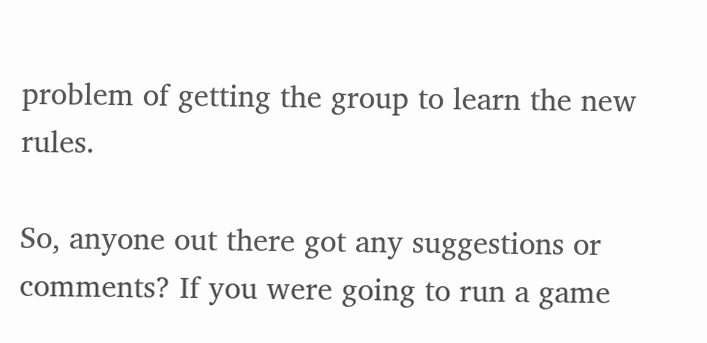problem of getting the group to learn the new rules.

So, anyone out there got any suggestions or comments? If you were going to run a game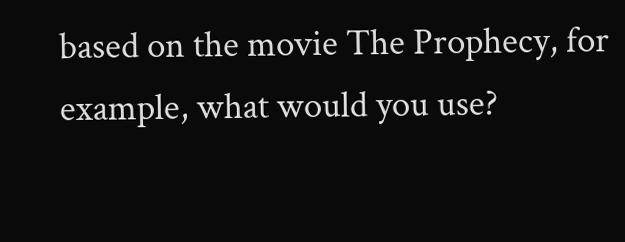based on the movie The Prophecy, for example, what would you use?